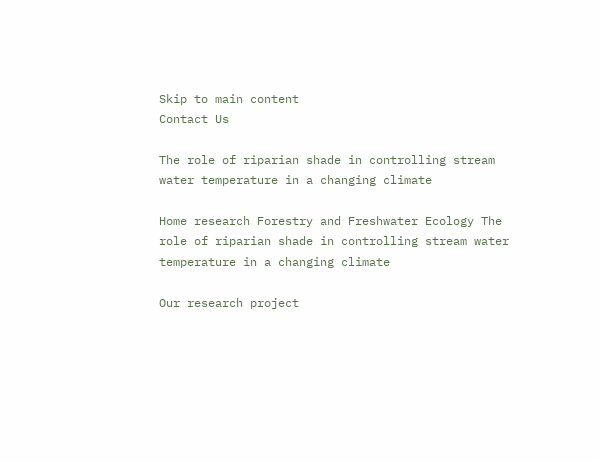Skip to main content
Contact Us

The role of riparian shade in controlling stream water temperature in a changing climate

Home research Forestry and Freshwater Ecology The role of riparian shade in controlling stream water temperature in a changing climate

Our research project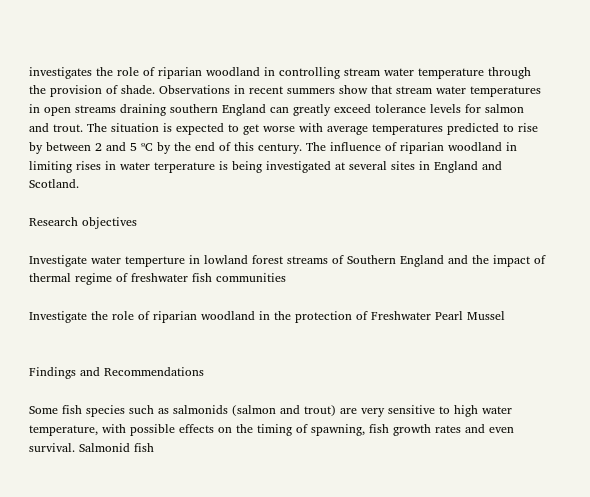investigates the role of riparian woodland in controlling stream water temperature through the provision of shade. Observations in recent summers show that stream water temperatures in open streams draining southern England can greatly exceed tolerance levels for salmon and trout. The situation is expected to get worse with average temperatures predicted to rise by between 2 and 5 ºC by the end of this century. The influence of riparian woodland in limiting rises in water terperature is being investigated at several sites in England and Scotland.

Research objectives

Investigate water temperture in lowland forest streams of Southern England and the impact of thermal regime of freshwater fish communities

Investigate the role of riparian woodland in the protection of Freshwater Pearl Mussel


Findings and Recommendations

Some fish species such as salmonids (salmon and trout) are very sensitive to high water temperature, with possible effects on the timing of spawning, fish growth rates and even survival. Salmonid fish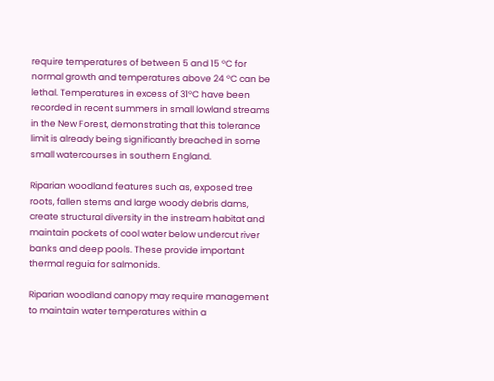require temperatures of between 5 and 15 ºC for normal growth and temperatures above 24 ºC can be lethal. Temperatures in excess of 31ºC have been recorded in recent summers in small lowland streams in the New Forest, demonstrating that this tolerance limit is already being significantly breached in some small watercourses in southern England.

Riparian woodland features such as, exposed tree roots, fallen stems and large woody debris dams, create structural diversity in the instream habitat and maintain pockets of cool water below undercut river banks and deep pools. These provide important thermal reguia for salmonids.

Riparian woodland canopy may require management to maintain water temperatures within a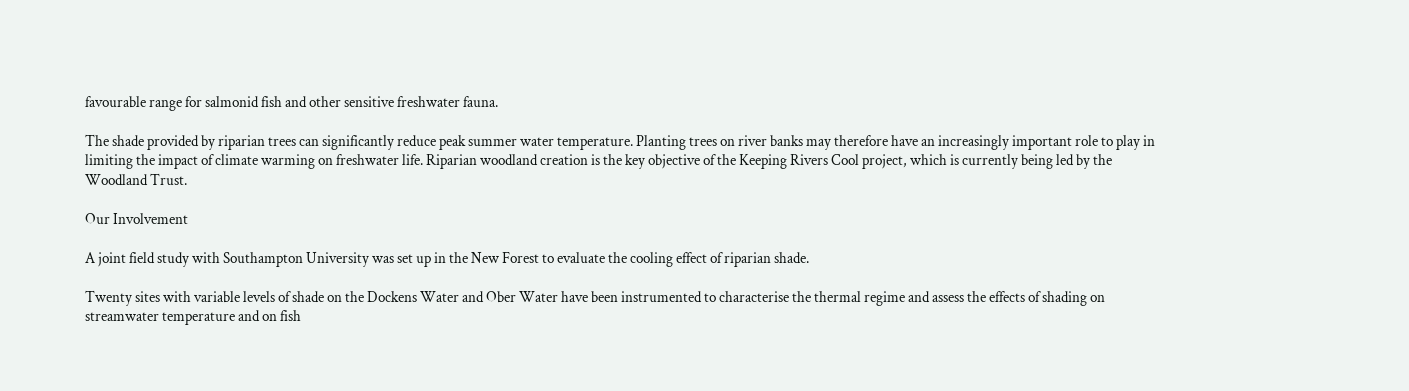favourable range for salmonid fish and other sensitive freshwater fauna.

The shade provided by riparian trees can significantly reduce peak summer water temperature. Planting trees on river banks may therefore have an increasingly important role to play in limiting the impact of climate warming on freshwater life. Riparian woodland creation is the key objective of the Keeping Rivers Cool project, which is currently being led by the Woodland Trust.

Our Involvement

A joint field study with Southampton University was set up in the New Forest to evaluate the cooling effect of riparian shade.

Twenty sites with variable levels of shade on the Dockens Water and Ober Water have been instrumented to characterise the thermal regime and assess the effects of shading on streamwater temperature and on fish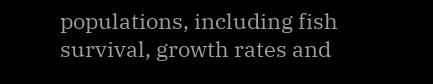populations, including fish survival, growth rates and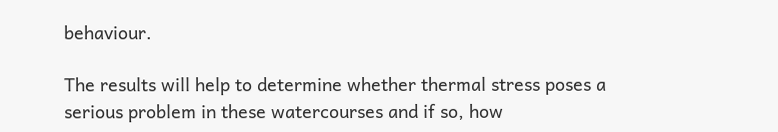behaviour.

The results will help to determine whether thermal stress poses a serious problem in these watercourses and if so, how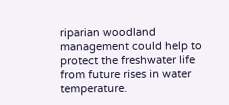riparian woodland management could help to protect the freshwater life from future rises in water temperature.